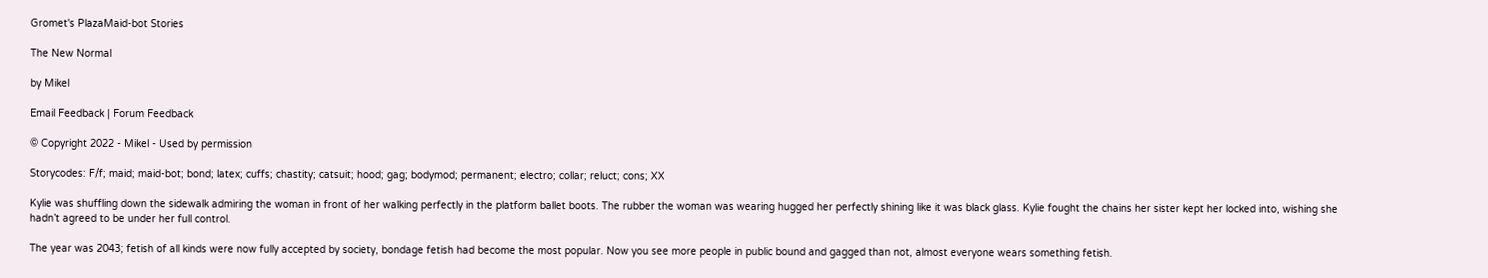Gromet's PlazaMaid-bot Stories

The New Normal

by Mikel

Email Feedback | Forum Feedback

© Copyright 2022 - Mikel - Used by permission

Storycodes: F/f; maid; maid-bot; bond; latex; cuffs; chastity; catsuit; hood; gag; bodymod; permanent; electro; collar; reluct; cons; XX

Kylie was shuffling down the sidewalk admiring the woman in front of her walking perfectly in the platform ballet boots. The rubber the woman was wearing hugged her perfectly shining like it was black glass. Kylie fought the chains her sister kept her locked into, wishing she hadn’t agreed to be under her full control.

The year was 2043; fetish of all kinds were now fully accepted by society, bondage fetish had become the most popular. Now you see more people in public bound and gagged than not, almost everyone wears something fetish.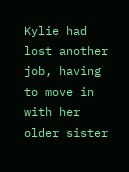Kylie had lost another job, having to move in with her older sister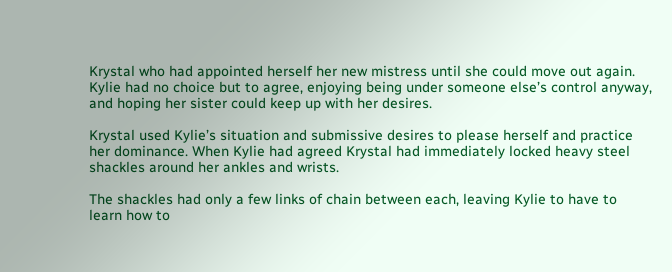Krystal who had appointed herself her new mistress until she could move out again. Kylie had no choice but to agree, enjoying being under someone else’s control anyway, and hoping her sister could keep up with her desires.

Krystal used Kylie’s situation and submissive desires to please herself and practice her dominance. When Kylie had agreed Krystal had immediately locked heavy steel shackles around her ankles and wrists.

The shackles had only a few links of chain between each, leaving Kylie to have to learn how to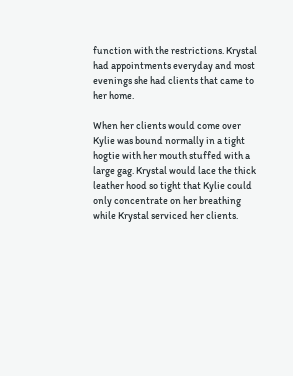function with the restrictions. Krystal had appointments everyday and most evenings she had clients that came to her home.

When her clients would come over Kylie was bound normally in a tight hogtie with her mouth stuffed with a large gag. Krystal would lace the thick leather hood so tight that Kylie could only concentrate on her breathing while Krystal serviced her clients.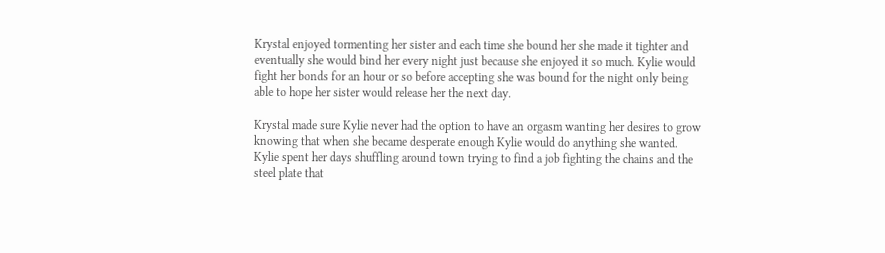Krystal enjoyed tormenting her sister and each time she bound her she made it tighter and eventually she would bind her every night just because she enjoyed it so much. Kylie would fight her bonds for an hour or so before accepting she was bound for the night only being able to hope her sister would release her the next day.

Krystal made sure Kylie never had the option to have an orgasm wanting her desires to grow knowing that when she became desperate enough Kylie would do anything she wanted. Kylie spent her days shuffling around town trying to find a job fighting the chains and the steel plate that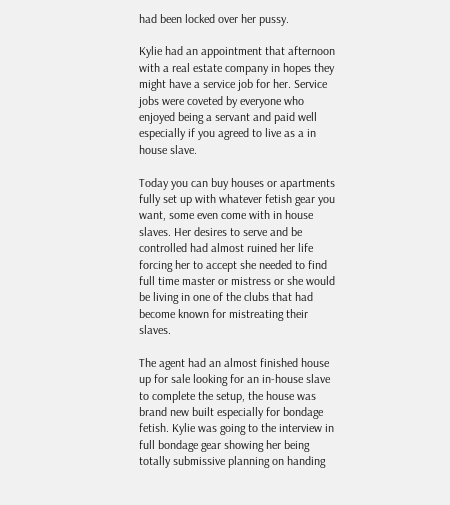had been locked over her pussy.

Kylie had an appointment that afternoon with a real estate company in hopes they might have a service job for her. Service jobs were coveted by everyone who enjoyed being a servant and paid well especially if you agreed to live as a in house slave.

Today you can buy houses or apartments fully set up with whatever fetish gear you want, some even come with in house slaves. Her desires to serve and be controlled had almost ruined her life forcing her to accept she needed to find full time master or mistress or she would be living in one of the clubs that had become known for mistreating their slaves.

The agent had an almost finished house up for sale looking for an in-house slave to complete the setup, the house was brand new built especially for bondage fetish. Kylie was going to the interview in full bondage gear showing her being totally submissive planning on handing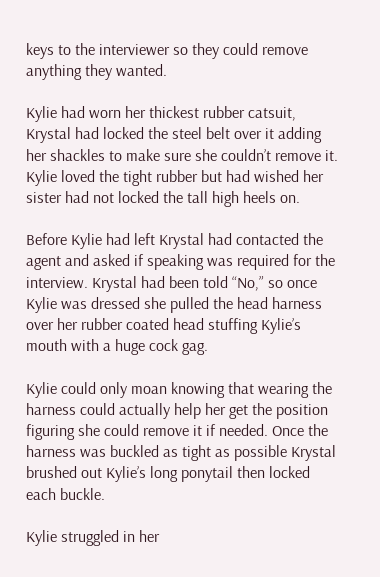keys to the interviewer so they could remove anything they wanted.

Kylie had worn her thickest rubber catsuit, Krystal had locked the steel belt over it adding her shackles to make sure she couldn’t remove it. Kylie loved the tight rubber but had wished her sister had not locked the tall high heels on.

Before Kylie had left Krystal had contacted the agent and asked if speaking was required for the interview. Krystal had been told “No,” so once Kylie was dressed she pulled the head harness over her rubber coated head stuffing Kylie’s mouth with a huge cock gag.

Kylie could only moan knowing that wearing the harness could actually help her get the position figuring she could remove it if needed. Once the harness was buckled as tight as possible Krystal brushed out Kylie’s long ponytail then locked each buckle.

Kylie struggled in her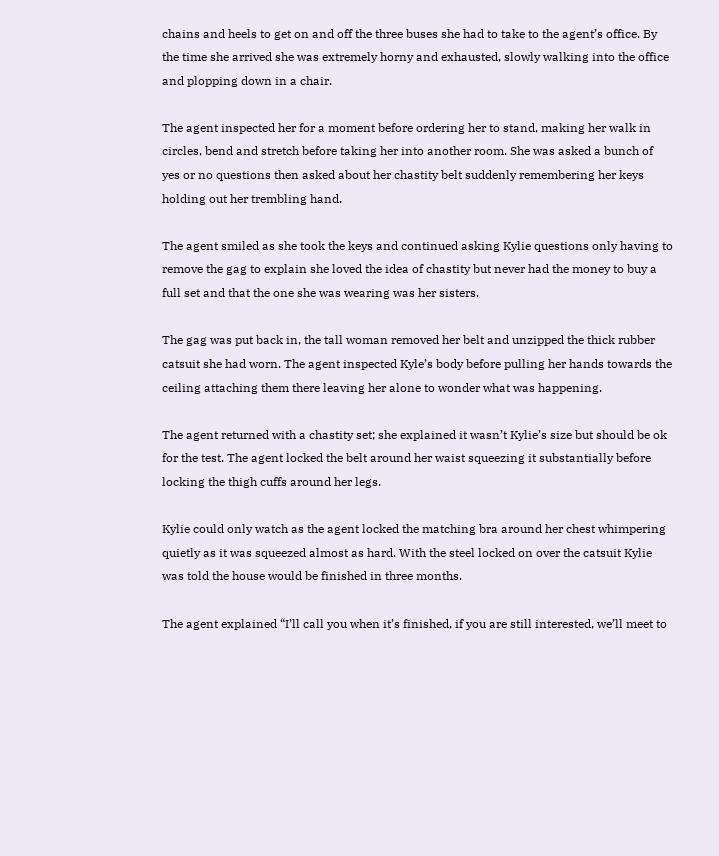chains and heels to get on and off the three buses she had to take to the agent’s office. By the time she arrived she was extremely horny and exhausted, slowly walking into the office and plopping down in a chair.

The agent inspected her for a moment before ordering her to stand, making her walk in circles, bend and stretch before taking her into another room. She was asked a bunch of yes or no questions then asked about her chastity belt suddenly remembering her keys holding out her trembling hand.

The agent smiled as she took the keys and continued asking Kylie questions only having to remove the gag to explain she loved the idea of chastity but never had the money to buy a full set and that the one she was wearing was her sisters.

The gag was put back in, the tall woman removed her belt and unzipped the thick rubber catsuit she had worn. The agent inspected Kyle’s body before pulling her hands towards the ceiling attaching them there leaving her alone to wonder what was happening.

The agent returned with a chastity set; she explained it wasn’t Kylie’s size but should be ok for the test. The agent locked the belt around her waist squeezing it substantially before locking the thigh cuffs around her legs.

Kylie could only watch as the agent locked the matching bra around her chest whimpering quietly as it was squeezed almost as hard. With the steel locked on over the catsuit Kylie was told the house would be finished in three months.

The agent explained “I’ll call you when it’s finished, if you are still interested, we’ll meet to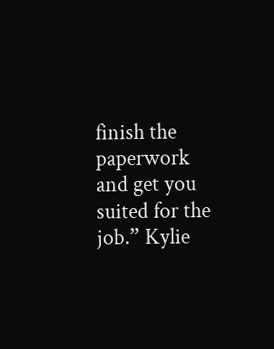finish the paperwork and get you suited for the job.” Kylie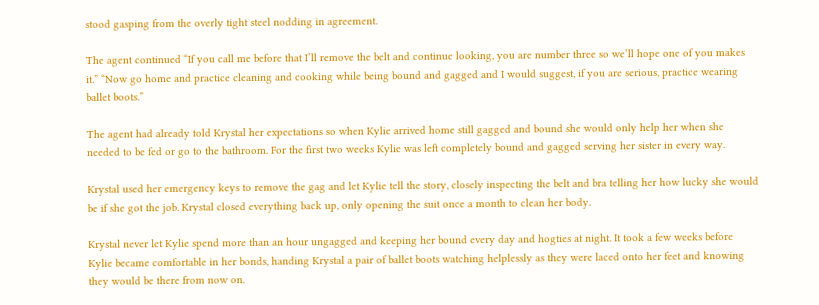stood gasping from the overly tight steel nodding in agreement.

The agent continued “If you call me before that I’ll remove the belt and continue looking, you are number three so we’ll hope one of you makes it.” “Now go home and practice cleaning and cooking while being bound and gagged and I would suggest, if you are serious, practice wearing ballet boots.”

The agent had already told Krystal her expectations so when Kylie arrived home still gagged and bound she would only help her when she needed to be fed or go to the bathroom. For the first two weeks Kylie was left completely bound and gagged serving her sister in every way.

Krystal used her emergency keys to remove the gag and let Kylie tell the story, closely inspecting the belt and bra telling her how lucky she would be if she got the job. Krystal closed everything back up, only opening the suit once a month to clean her body.

Krystal never let Kylie spend more than an hour ungagged and keeping her bound every day and hogties at night. It took a few weeks before Kylie became comfortable in her bonds, handing Krystal a pair of ballet boots watching helplessly as they were laced onto her feet and knowing they would be there from now on.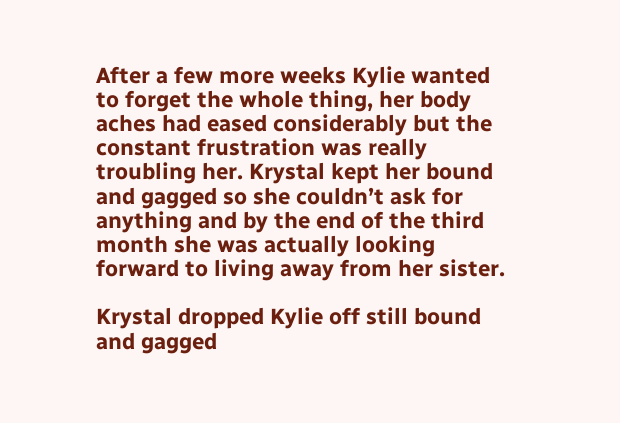After a few more weeks Kylie wanted to forget the whole thing, her body aches had eased considerably but the constant frustration was really troubling her. Krystal kept her bound and gagged so she couldn’t ask for anything and by the end of the third month she was actually looking forward to living away from her sister.

Krystal dropped Kylie off still bound and gagged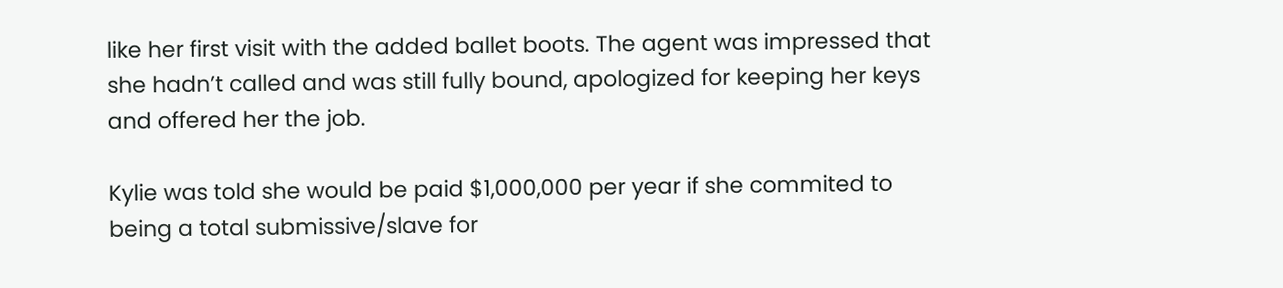like her first visit with the added ballet boots. The agent was impressed that she hadn’t called and was still fully bound, apologized for keeping her keys and offered her the job.

Kylie was told she would be paid $1,000,000 per year if she commited to being a total submissive/slave for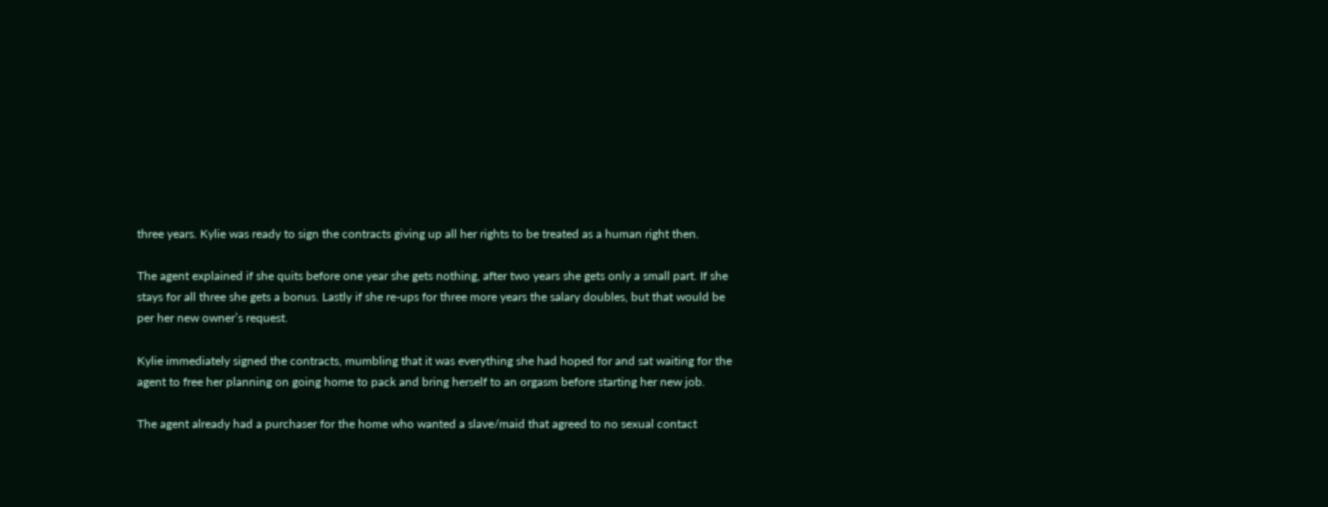three years. Kylie was ready to sign the contracts giving up all her rights to be treated as a human right then.

The agent explained if she quits before one year she gets nothing, after two years she gets only a small part. If she stays for all three she gets a bonus. Lastly if she re-ups for three more years the salary doubles, but that would be per her new owner’s request.

Kylie immediately signed the contracts, mumbling that it was everything she had hoped for and sat waiting for the agent to free her planning on going home to pack and bring herself to an orgasm before starting her new job.

The agent already had a purchaser for the home who wanted a slave/maid that agreed to no sexual contact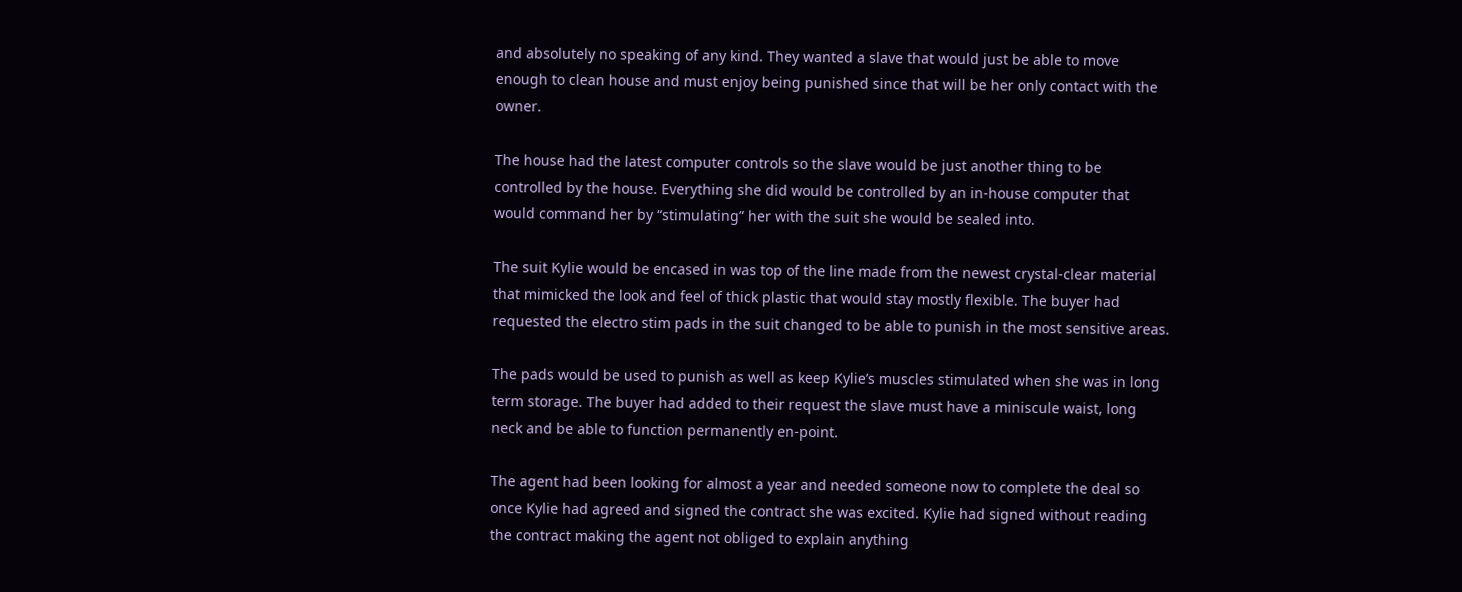and absolutely no speaking of any kind. They wanted a slave that would just be able to move enough to clean house and must enjoy being punished since that will be her only contact with the owner.

The house had the latest computer controls so the slave would be just another thing to be controlled by the house. Everything she did would be controlled by an in-house computer that would command her by “stimulating” her with the suit she would be sealed into.

The suit Kylie would be encased in was top of the line made from the newest crystal-clear material that mimicked the look and feel of thick plastic that would stay mostly flexible. The buyer had requested the electro stim pads in the suit changed to be able to punish in the most sensitive areas.

The pads would be used to punish as well as keep Kylie’s muscles stimulated when she was in long term storage. The buyer had added to their request the slave must have a miniscule waist, long neck and be able to function permanently en-point.

The agent had been looking for almost a year and needed someone now to complete the deal so once Kylie had agreed and signed the contract she was excited. Kylie had signed without reading the contract making the agent not obliged to explain anything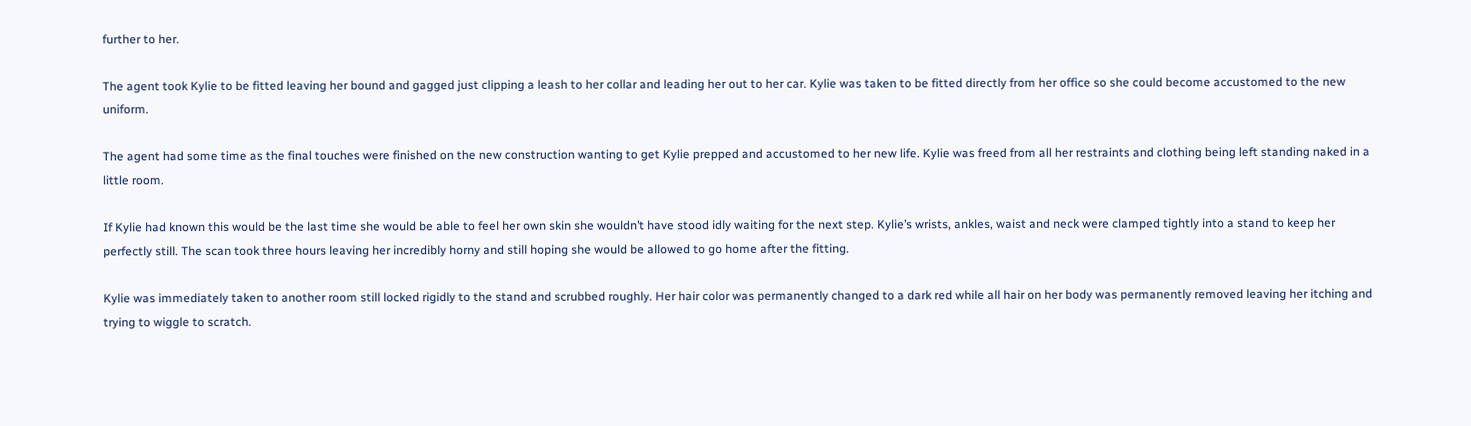further to her.

The agent took Kylie to be fitted leaving her bound and gagged just clipping a leash to her collar and leading her out to her car. Kylie was taken to be fitted directly from her office so she could become accustomed to the new uniform.

The agent had some time as the final touches were finished on the new construction wanting to get Kylie prepped and accustomed to her new life. Kylie was freed from all her restraints and clothing being left standing naked in a little room.

If Kylie had known this would be the last time she would be able to feel her own skin she wouldn’t have stood idly waiting for the next step. Kylie’s wrists, ankles, waist and neck were clamped tightly into a stand to keep her perfectly still. The scan took three hours leaving her incredibly horny and still hoping she would be allowed to go home after the fitting.

Kylie was immediately taken to another room still locked rigidly to the stand and scrubbed roughly. Her hair color was permanently changed to a dark red while all hair on her body was permanently removed leaving her itching and trying to wiggle to scratch.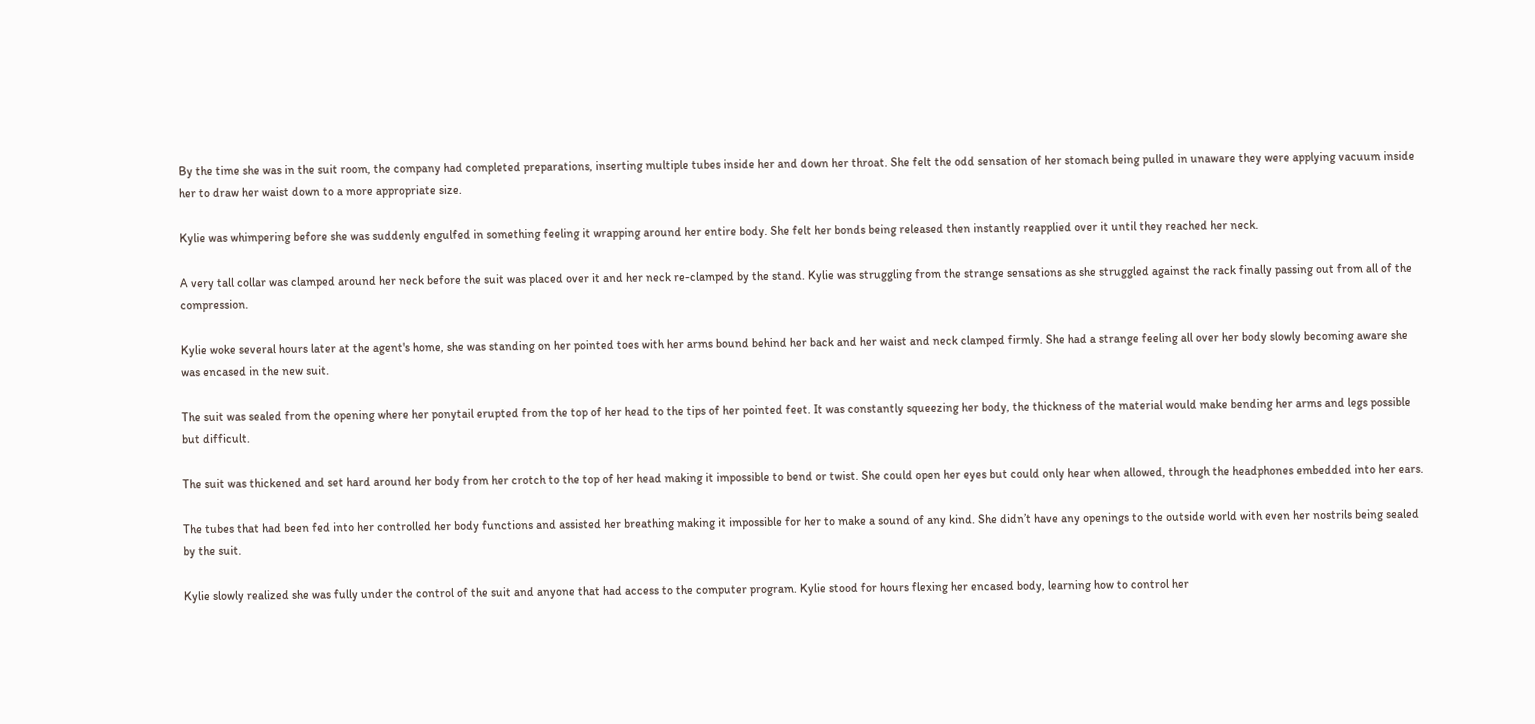By the time she was in the suit room, the company had completed preparations, inserting multiple tubes inside her and down her throat. She felt the odd sensation of her stomach being pulled in unaware they were applying vacuum inside her to draw her waist down to a more appropriate size.

Kylie was whimpering before she was suddenly engulfed in something feeling it wrapping around her entire body. She felt her bonds being released then instantly reapplied over it until they reached her neck.

A very tall collar was clamped around her neck before the suit was placed over it and her neck re-clamped by the stand. Kylie was struggling from the strange sensations as she struggled against the rack finally passing out from all of the compression.

Kylie woke several hours later at the agent's home, she was standing on her pointed toes with her arms bound behind her back and her waist and neck clamped firmly. She had a strange feeling all over her body slowly becoming aware she was encased in the new suit.

The suit was sealed from the opening where her ponytail erupted from the top of her head to the tips of her pointed feet. It was constantly squeezing her body, the thickness of the material would make bending her arms and legs possible but difficult.

The suit was thickened and set hard around her body from her crotch to the top of her head making it impossible to bend or twist. She could open her eyes but could only hear when allowed, through the headphones embedded into her ears.

The tubes that had been fed into her controlled her body functions and assisted her breathing making it impossible for her to make a sound of any kind. She didn’t have any openings to the outside world with even her nostrils being sealed by the suit.

Kylie slowly realized she was fully under the control of the suit and anyone that had access to the computer program. Kylie stood for hours flexing her encased body, learning how to control her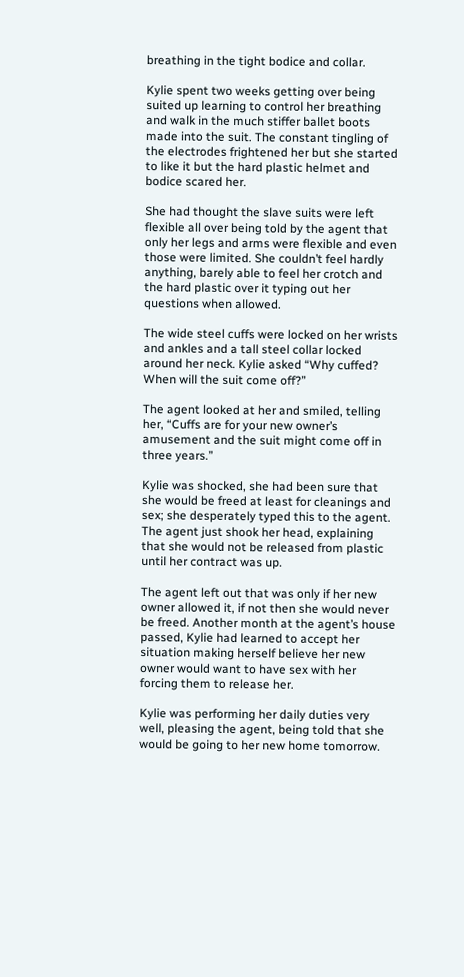breathing in the tight bodice and collar.

Kylie spent two weeks getting over being suited up learning to control her breathing and walk in the much stiffer ballet boots made into the suit. The constant tingling of the electrodes frightened her but she started to like it but the hard plastic helmet and bodice scared her.

She had thought the slave suits were left flexible all over being told by the agent that only her legs and arms were flexible and even those were limited. She couldn’t feel hardly anything, barely able to feel her crotch and the hard plastic over it typing out her questions when allowed.

The wide steel cuffs were locked on her wrists and ankles and a tall steel collar locked around her neck. Kylie asked “Why cuffed? When will the suit come off?”

The agent looked at her and smiled, telling her, “Cuffs are for your new owner’s amusement and the suit might come off in three years.”

Kylie was shocked, she had been sure that she would be freed at least for cleanings and sex; she desperately typed this to the agent. The agent just shook her head, explaining that she would not be released from plastic until her contract was up.

The agent left out that was only if her new owner allowed it, if not then she would never be freed. Another month at the agent’s house passed, Kylie had learned to accept her situation making herself believe her new owner would want to have sex with her forcing them to release her.

Kylie was performing her daily duties very well, pleasing the agent, being told that she would be going to her new home tomorrow.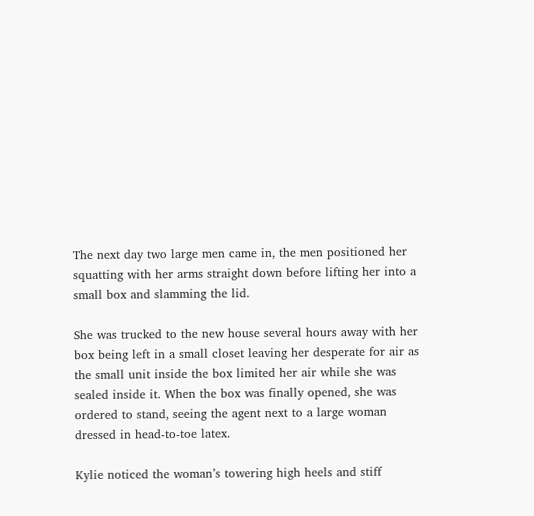The next day two large men came in, the men positioned her squatting with her arms straight down before lifting her into a small box and slamming the lid.

She was trucked to the new house several hours away with her box being left in a small closet leaving her desperate for air as the small unit inside the box limited her air while she was sealed inside it. When the box was finally opened, she was ordered to stand, seeing the agent next to a large woman dressed in head-to-toe latex.

Kylie noticed the woman’s towering high heels and stiff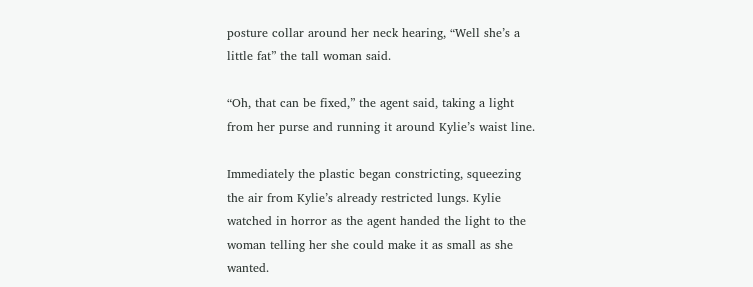posture collar around her neck hearing, “Well she’s a little fat” the tall woman said.

“Oh, that can be fixed,” the agent said, taking a light from her purse and running it around Kylie’s waist line.

Immediately the plastic began constricting, squeezing the air from Kylie’s already restricted lungs. Kylie watched in horror as the agent handed the light to the woman telling her she could make it as small as she wanted.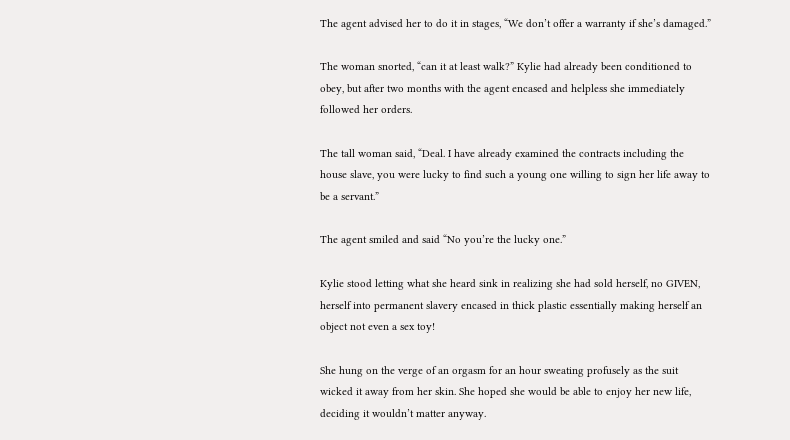The agent advised her to do it in stages, “We don’t offer a warranty if she’s damaged.”

The woman snorted, “can it at least walk?” Kylie had already been conditioned to obey, but after two months with the agent encased and helpless she immediately followed her orders.

The tall woman said, “Deal. I have already examined the contracts including the house slave, you were lucky to find such a young one willing to sign her life away to be a servant.”

The agent smiled and said “No you’re the lucky one.”

Kylie stood letting what she heard sink in realizing she had sold herself, no GIVEN, herself into permanent slavery encased in thick plastic essentially making herself an object not even a sex toy!

She hung on the verge of an orgasm for an hour sweating profusely as the suit wicked it away from her skin. She hoped she would be able to enjoy her new life, deciding it wouldn’t matter anyway.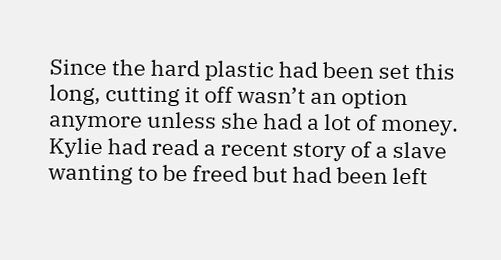Since the hard plastic had been set this long, cutting it off wasn’t an option anymore unless she had a lot of money. Kylie had read a recent story of a slave wanting to be freed but had been left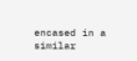encased in a similar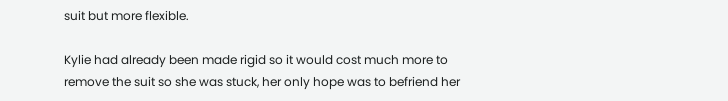suit but more flexible.

Kylie had already been made rigid so it would cost much more to remove the suit so she was stuck, her only hope was to befriend her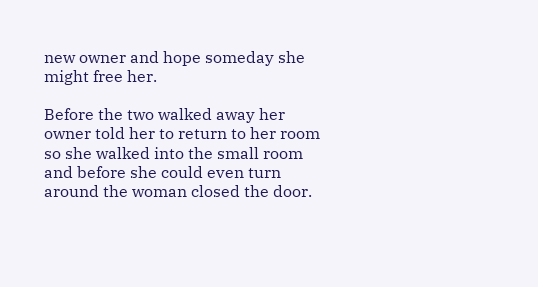new owner and hope someday she might free her.

Before the two walked away her owner told her to return to her room so she walked into the small room and before she could even turn around the woman closed the door.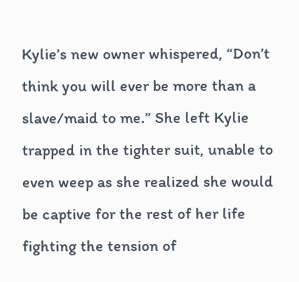Kylie’s new owner whispered, “Don’t think you will ever be more than a slave/maid to me.” She left Kylie trapped in the tighter suit, unable to even weep as she realized she would be captive for the rest of her life fighting the tension of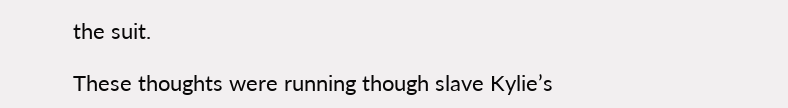the suit.

These thoughts were running though slave Kylie’s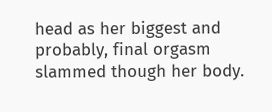head as her biggest and probably, final orgasm slammed though her body.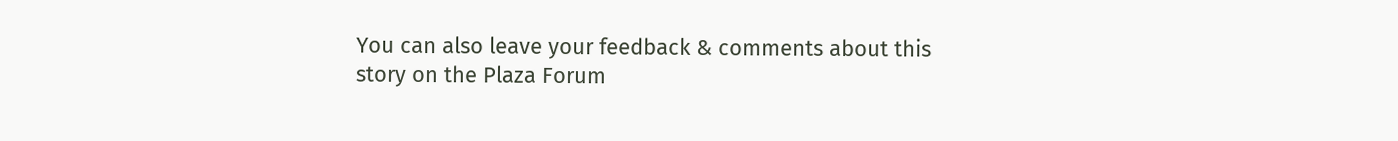You can also leave your feedback & comments about this story on the Plaza Forum